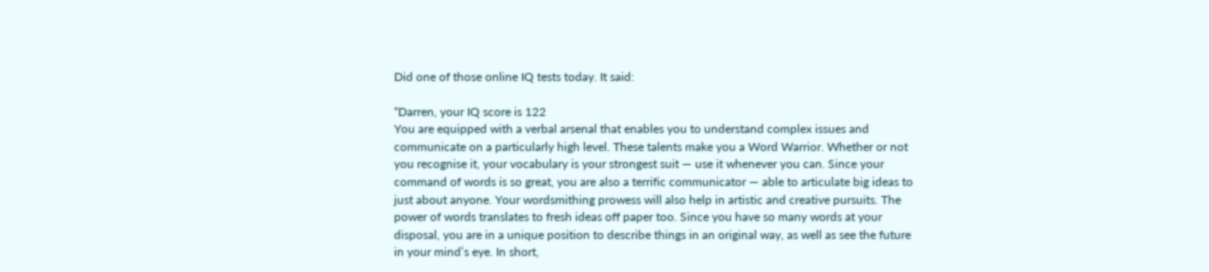Did one of those online IQ tests today. It said:

“Darren, your IQ score is 122
You are equipped with a verbal arsenal that enables you to understand complex issues and communicate on a particularly high level. These talents make you a Word Warrior. Whether or not you recognise it, your vocabulary is your strongest suit — use it whenever you can. Since your command of words is so great, you are also a terrific communicator — able to articulate big ideas to just about anyone. Your wordsmithing prowess will also help in artistic and creative pursuits. The power of words translates to fresh ideas off paper too. Since you have so many words at your disposal, you are in a unique position to describe things in an original way, as well as see the future in your mind’s eye. In short,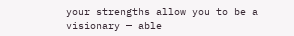your strengths allow you to be a visionary — able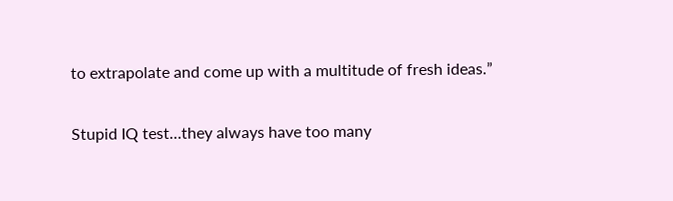to extrapolate and come up with a multitude of fresh ideas.”

Stupid IQ test…they always have too many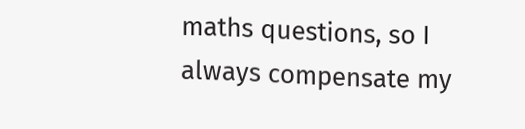maths questions, so I always compensate my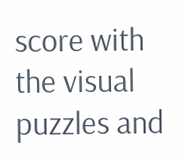score with the visual puzzles and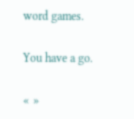word games.

You have a go.

« »